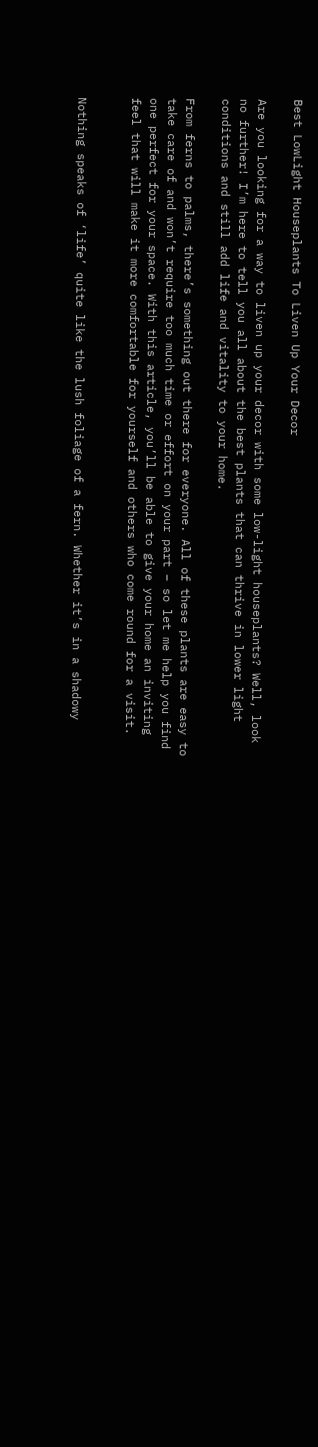Best LowLight Houseplants To Liven Up Your Decor

Are you looking for a way to liven up your decor with some low-light houseplants? Well, look no further! I’m here to tell you all about the best plants that can thrive in lower light conditions and still add life and vitality to your home.

From ferns to palms, there’s something out there for everyone. All of these plants are easy to take care of and won’t require too much time or effort on your part – so let me help you find one perfect for your space. With this article, you’ll be able to give your home an inviting feel that will make it more comfortable for yourself and others who come round for a visit.


Nothing speaks of ‘life’ quite like the lush foliage of a fern. Whether it’s in a shadowy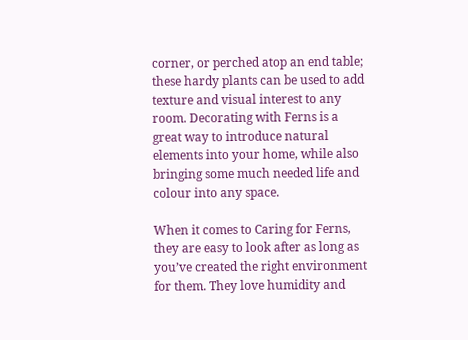corner, or perched atop an end table; these hardy plants can be used to add texture and visual interest to any room. Decorating with Ferns is a great way to introduce natural elements into your home, while also bringing some much needed life and colour into any space.

When it comes to Caring for Ferns, they are easy to look after as long as you’ve created the right environment for them. They love humidity and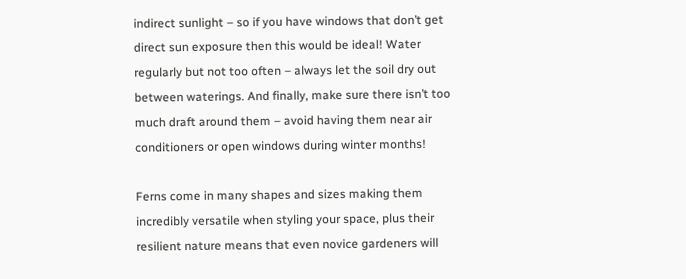indirect sunlight – so if you have windows that don’t get direct sun exposure then this would be ideal! Water regularly but not too often – always let the soil dry out between waterings. And finally, make sure there isn’t too much draft around them – avoid having them near air conditioners or open windows during winter months!

Ferns come in many shapes and sizes making them incredibly versatile when styling your space, plus their resilient nature means that even novice gardeners will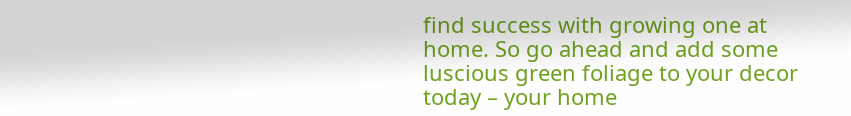find success with growing one at home. So go ahead and add some luscious green foliage to your decor today – your home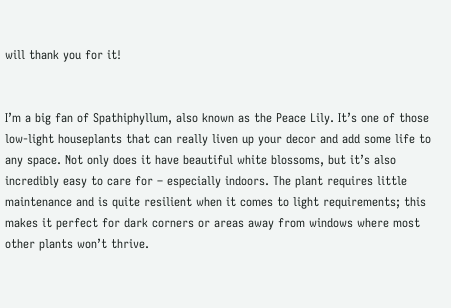will thank you for it!


I’m a big fan of Spathiphyllum, also known as the Peace Lily. It’s one of those low-light houseplants that can really liven up your decor and add some life to any space. Not only does it have beautiful white blossoms, but it’s also incredibly easy to care for – especially indoors. The plant requires little maintenance and is quite resilient when it comes to light requirements; this makes it perfect for dark corners or areas away from windows where most other plants won’t thrive.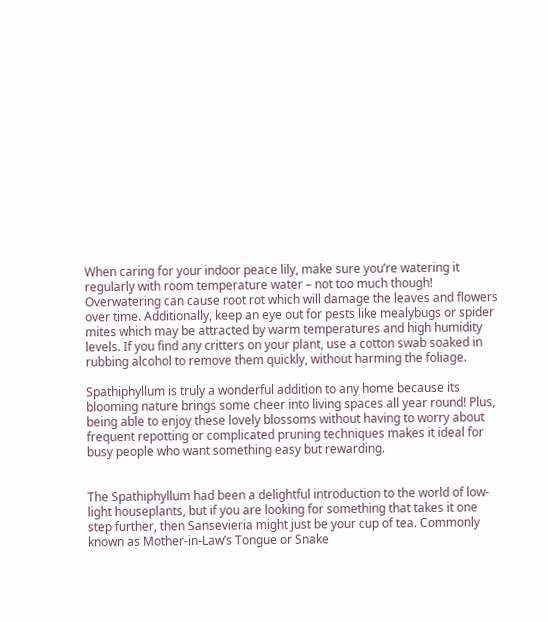When caring for your indoor peace lily, make sure you’re watering it regularly with room temperature water – not too much though! Overwatering can cause root rot which will damage the leaves and flowers over time. Additionally, keep an eye out for pests like mealybugs or spider mites which may be attracted by warm temperatures and high humidity levels. If you find any critters on your plant, use a cotton swab soaked in rubbing alcohol to remove them quickly, without harming the foliage.

Spathiphyllum is truly a wonderful addition to any home because its blooming nature brings some cheer into living spaces all year round! Plus, being able to enjoy these lovely blossoms without having to worry about frequent repotting or complicated pruning techniques makes it ideal for busy people who want something easy but rewarding.


The Spathiphyllum had been a delightful introduction to the world of low-light houseplants, but if you are looking for something that takes it one step further, then Sansevieria might just be your cup of tea. Commonly known as Mother-in-Law’s Tongue or Snake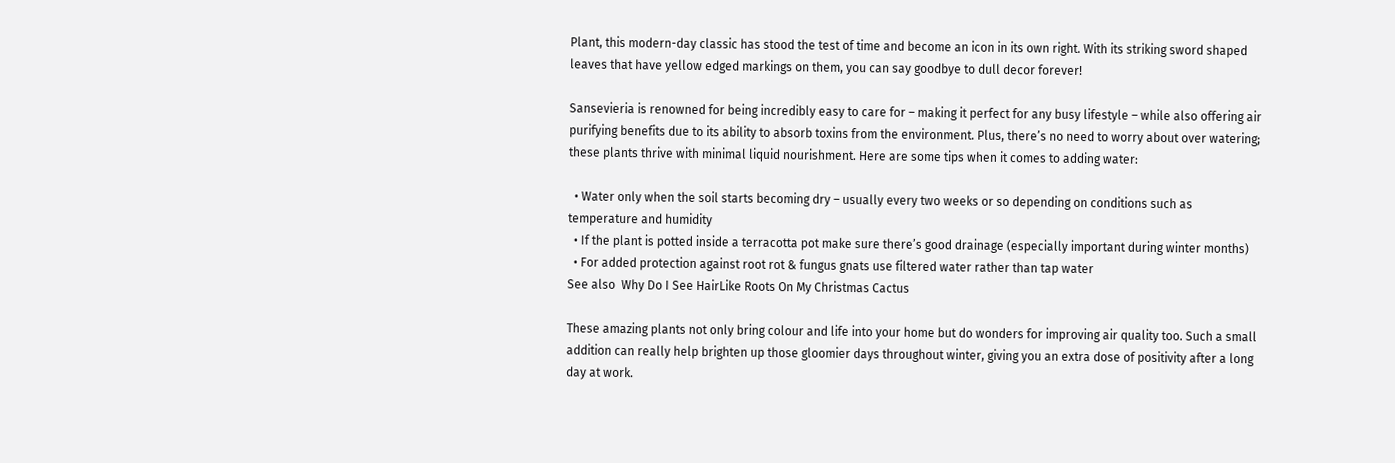Plant, this modern-day classic has stood the test of time and become an icon in its own right. With its striking sword shaped leaves that have yellow edged markings on them, you can say goodbye to dull decor forever!

Sansevieria is renowned for being incredibly easy to care for – making it perfect for any busy lifestyle – while also offering air purifying benefits due to its ability to absorb toxins from the environment. Plus, there’s no need to worry about over watering; these plants thrive with minimal liquid nourishment. Here are some tips when it comes to adding water:

  • Water only when the soil starts becoming dry – usually every two weeks or so depending on conditions such as temperature and humidity
  • If the plant is potted inside a terracotta pot make sure there’s good drainage (especially important during winter months)
  • For added protection against root rot & fungus gnats use filtered water rather than tap water
See also  Why Do I See HairLike Roots On My Christmas Cactus

These amazing plants not only bring colour and life into your home but do wonders for improving air quality too. Such a small addition can really help brighten up those gloomier days throughout winter, giving you an extra dose of positivity after a long day at work.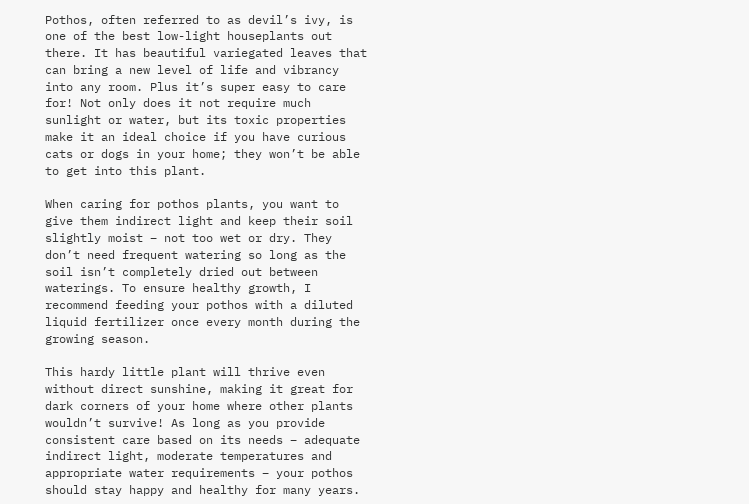Pothos, often referred to as devil’s ivy, is one of the best low-light houseplants out there. It has beautiful variegated leaves that can bring a new level of life and vibrancy into any room. Plus it’s super easy to care for! Not only does it not require much sunlight or water, but its toxic properties make it an ideal choice if you have curious cats or dogs in your home; they won’t be able to get into this plant.

When caring for pothos plants, you want to give them indirect light and keep their soil slightly moist – not too wet or dry. They don’t need frequent watering so long as the soil isn’t completely dried out between waterings. To ensure healthy growth, I recommend feeding your pothos with a diluted liquid fertilizer once every month during the growing season.

This hardy little plant will thrive even without direct sunshine, making it great for dark corners of your home where other plants wouldn’t survive! As long as you provide consistent care based on its needs – adequate indirect light, moderate temperatures and appropriate water requirements – your pothos should stay happy and healthy for many years.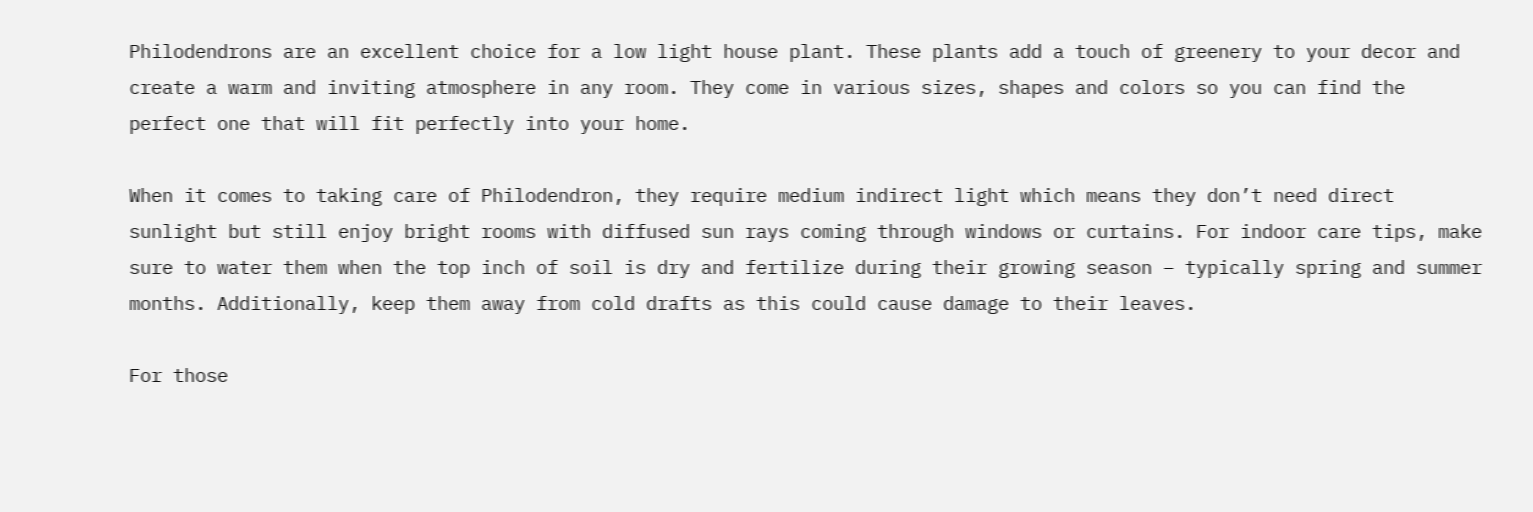Philodendrons are an excellent choice for a low light house plant. These plants add a touch of greenery to your decor and create a warm and inviting atmosphere in any room. They come in various sizes, shapes and colors so you can find the perfect one that will fit perfectly into your home.

When it comes to taking care of Philodendron, they require medium indirect light which means they don’t need direct sunlight but still enjoy bright rooms with diffused sun rays coming through windows or curtains. For indoor care tips, make sure to water them when the top inch of soil is dry and fertilize during their growing season – typically spring and summer months. Additionally, keep them away from cold drafts as this could cause damage to their leaves.

For those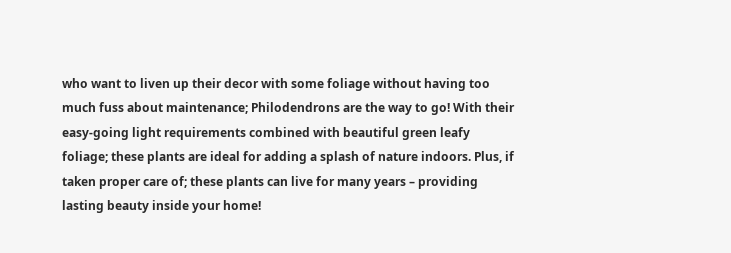who want to liven up their decor with some foliage without having too much fuss about maintenance; Philodendrons are the way to go! With their easy-going light requirements combined with beautiful green leafy foliage; these plants are ideal for adding a splash of nature indoors. Plus, if taken proper care of; these plants can live for many years – providing lasting beauty inside your home!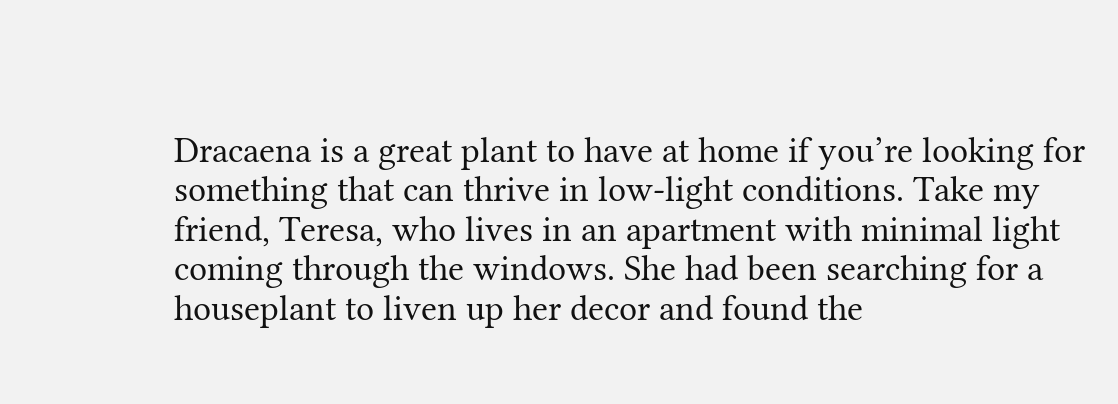Dracaena is a great plant to have at home if you’re looking for something that can thrive in low-light conditions. Take my friend, Teresa, who lives in an apartment with minimal light coming through the windows. She had been searching for a houseplant to liven up her decor and found the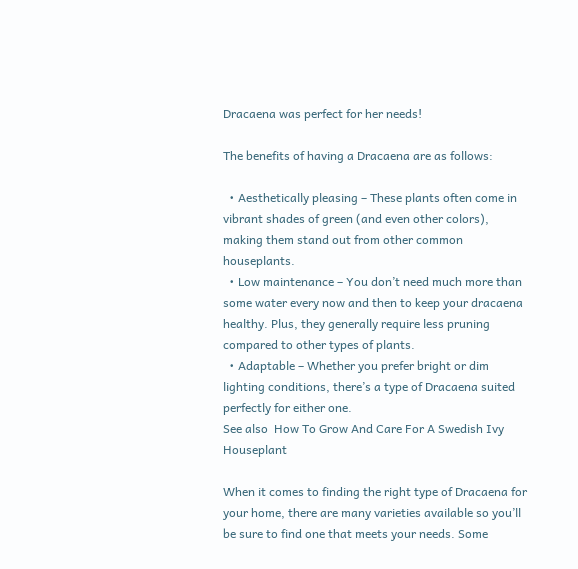Dracaena was perfect for her needs!

The benefits of having a Dracaena are as follows:

  • Aesthetically pleasing – These plants often come in vibrant shades of green (and even other colors), making them stand out from other common houseplants.
  • Low maintenance – You don’t need much more than some water every now and then to keep your dracaena healthy. Plus, they generally require less pruning compared to other types of plants.
  • Adaptable – Whether you prefer bright or dim lighting conditions, there’s a type of Dracaena suited perfectly for either one.
See also  How To Grow And Care For A Swedish Ivy Houseplant

When it comes to finding the right type of Dracaena for your home, there are many varieties available so you’ll be sure to find one that meets your needs. Some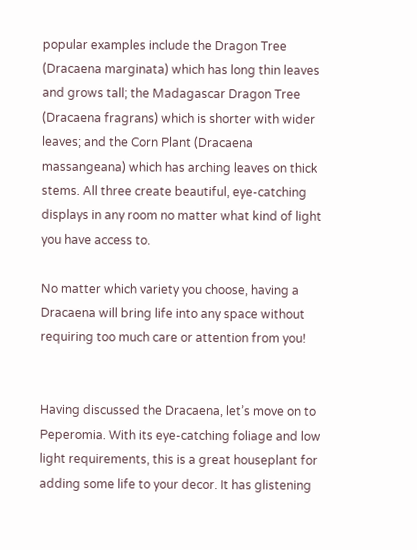popular examples include the Dragon Tree (Dracaena marginata) which has long thin leaves and grows tall; the Madagascar Dragon Tree (Dracaena fragrans) which is shorter with wider leaves; and the Corn Plant (Dracaena massangeana) which has arching leaves on thick stems. All three create beautiful, eye-catching displays in any room no matter what kind of light you have access to.

No matter which variety you choose, having a Dracaena will bring life into any space without requiring too much care or attention from you!


Having discussed the Dracaena, let’s move on to Peperomia. With its eye-catching foliage and low light requirements, this is a great houseplant for adding some life to your decor. It has glistening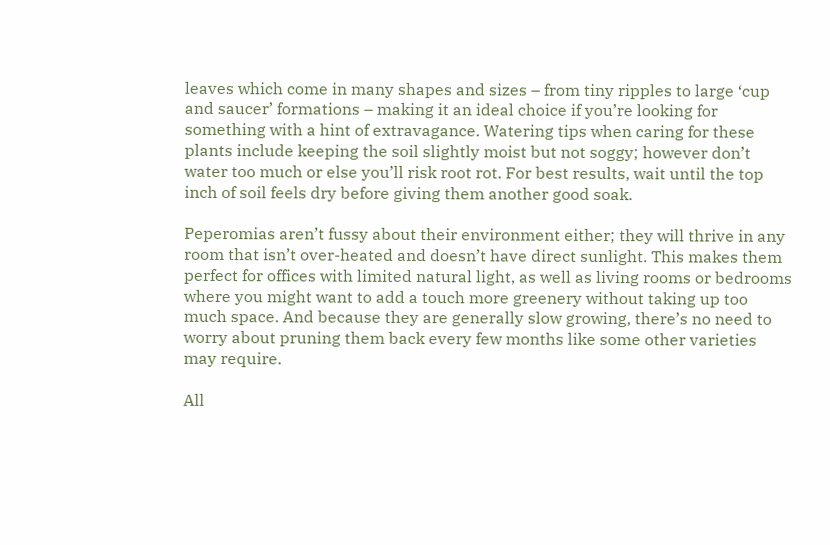leaves which come in many shapes and sizes – from tiny ripples to large ‘cup and saucer’ formations – making it an ideal choice if you’re looking for something with a hint of extravagance. Watering tips when caring for these plants include keeping the soil slightly moist but not soggy; however don’t water too much or else you’ll risk root rot. For best results, wait until the top inch of soil feels dry before giving them another good soak.

Peperomias aren’t fussy about their environment either; they will thrive in any room that isn’t over-heated and doesn’t have direct sunlight. This makes them perfect for offices with limited natural light, as well as living rooms or bedrooms where you might want to add a touch more greenery without taking up too much space. And because they are generally slow growing, there’s no need to worry about pruning them back every few months like some other varieties may require.

All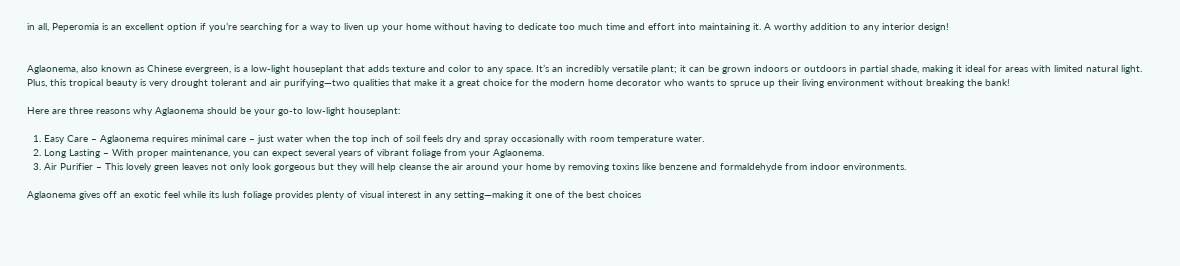in all, Peperomia is an excellent option if you’re searching for a way to liven up your home without having to dedicate too much time and effort into maintaining it. A worthy addition to any interior design!


Aglaonema, also known as Chinese evergreen, is a low-light houseplant that adds texture and color to any space. It’s an incredibly versatile plant; it can be grown indoors or outdoors in partial shade, making it ideal for areas with limited natural light. Plus, this tropical beauty is very drought tolerant and air purifying—two qualities that make it a great choice for the modern home decorator who wants to spruce up their living environment without breaking the bank!

Here are three reasons why Aglaonema should be your go-to low-light houseplant:

  1. Easy Care – Aglaonema requires minimal care – just water when the top inch of soil feels dry and spray occasionally with room temperature water.
  2. Long Lasting – With proper maintenance, you can expect several years of vibrant foliage from your Aglaonema.
  3. Air Purifier – This lovely green leaves not only look gorgeous but they will help cleanse the air around your home by removing toxins like benzene and formaldehyde from indoor environments.

Aglaonema gives off an exotic feel while its lush foliage provides plenty of visual interest in any setting—making it one of the best choices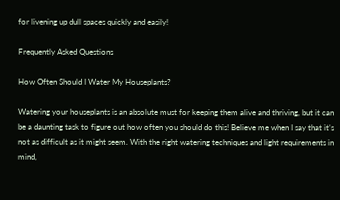for livening up dull spaces quickly and easily!

Frequently Asked Questions

How Often Should I Water My Houseplants?

Watering your houseplants is an absolute must for keeping them alive and thriving, but it can be a daunting task to figure out how often you should do this! Believe me when I say that it’s not as difficult as it might seem. With the right watering techniques and light requirements in mind,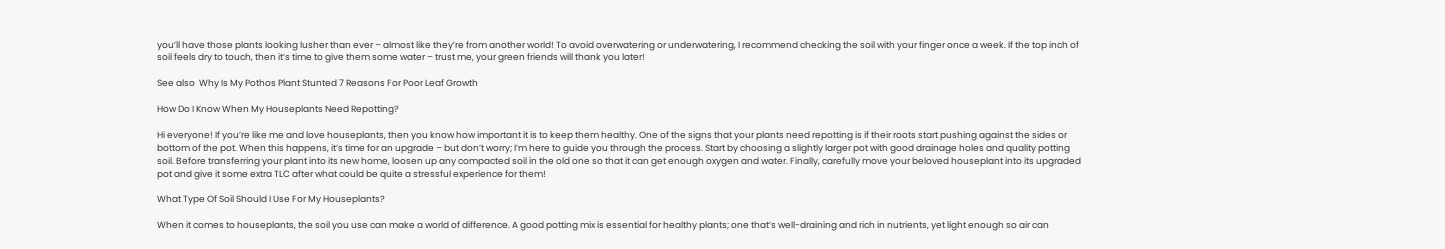you’ll have those plants looking lusher than ever – almost like they’re from another world! To avoid overwatering or underwatering, I recommend checking the soil with your finger once a week. If the top inch of soil feels dry to touch, then it’s time to give them some water – trust me, your green friends will thank you later!

See also  Why Is My Pothos Plant Stunted 7 Reasons For Poor Leaf Growth

How Do I Know When My Houseplants Need Repotting?

Hi everyone! If you’re like me and love houseplants, then you know how important it is to keep them healthy. One of the signs that your plants need repotting is if their roots start pushing against the sides or bottom of the pot. When this happens, it’s time for an upgrade – but don’t worry; I’m here to guide you through the process. Start by choosing a slightly larger pot with good drainage holes and quality potting soil. Before transferring your plant into its new home, loosen up any compacted soil in the old one so that it can get enough oxygen and water. Finally, carefully move your beloved houseplant into its upgraded pot and give it some extra TLC after what could be quite a stressful experience for them!

What Type Of Soil Should I Use For My Houseplants?

When it comes to houseplants, the soil you use can make a world of difference. A good potting mix is essential for healthy plants; one that’s well-draining and rich in nutrients, yet light enough so air can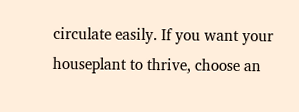circulate easily. If you want your houseplant to thrive, choose an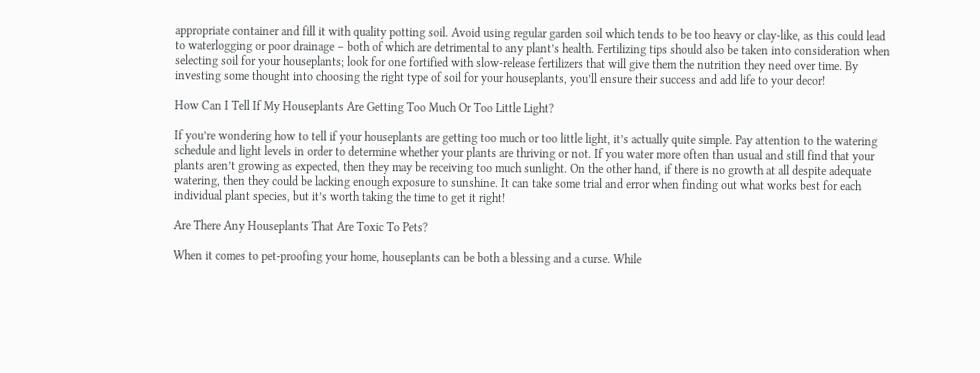appropriate container and fill it with quality potting soil. Avoid using regular garden soil which tends to be too heavy or clay-like, as this could lead to waterlogging or poor drainage – both of which are detrimental to any plant’s health. Fertilizing tips should also be taken into consideration when selecting soil for your houseplants; look for one fortified with slow-release fertilizers that will give them the nutrition they need over time. By investing some thought into choosing the right type of soil for your houseplants, you’ll ensure their success and add life to your decor!

How Can I Tell If My Houseplants Are Getting Too Much Or Too Little Light?

If you’re wondering how to tell if your houseplants are getting too much or too little light, it’s actually quite simple. Pay attention to the watering schedule and light levels in order to determine whether your plants are thriving or not. If you water more often than usual and still find that your plants aren’t growing as expected, then they may be receiving too much sunlight. On the other hand, if there is no growth at all despite adequate watering, then they could be lacking enough exposure to sunshine. It can take some trial and error when finding out what works best for each individual plant species, but it’s worth taking the time to get it right!

Are There Any Houseplants That Are Toxic To Pets?

When it comes to pet-proofing your home, houseplants can be both a blessing and a curse. While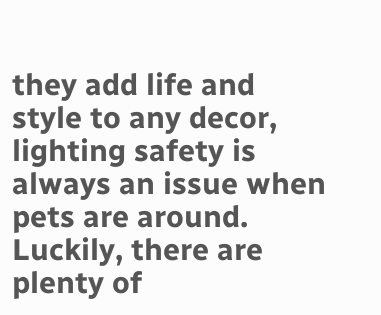they add life and style to any decor, lighting safety is always an issue when pets are around. Luckily, there are plenty of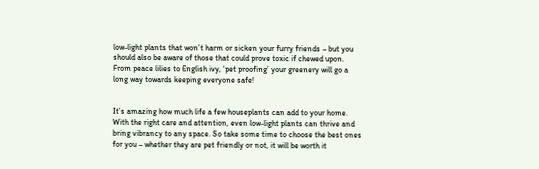low-light plants that won’t harm or sicken your furry friends – but you should also be aware of those that could prove toxic if chewed upon. From peace lilies to English ivy, ‘pet proofing’ your greenery will go a long way towards keeping everyone safe!


It’s amazing how much life a few houseplants can add to your home. With the right care and attention, even low-light plants can thrive and bring vibrancy to any space. So take some time to choose the best ones for you – whether they are pet friendly or not, it will be worth it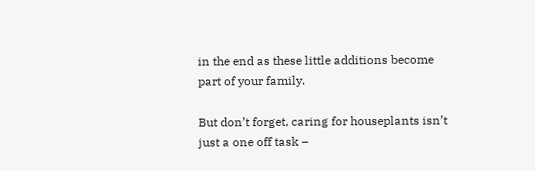in the end as these little additions become part of your family.

But don’t forget, caring for houseplants isn’t just a one off task –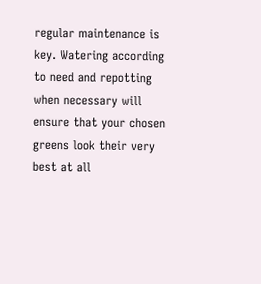regular maintenance is key. Watering according to need and repotting when necessary will ensure that your chosen greens look their very best at all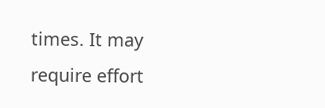times. It may require effort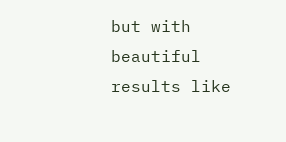but with beautiful results like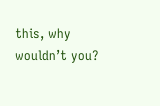this, why wouldn’t you?